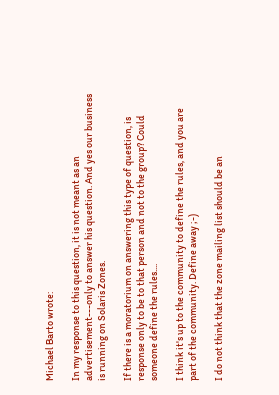Michael Barto wrote:

In my response to this question, it is not meant as an advertisement---only to answer his question. And yes our business is running on Solaris Zones.

If there is a moratorium on answering this type of question, is response only to be to that person and not to the group? Could someone define the rules....

I think it's up to the community to define the rules, and you are part of the community. Define away ;-)

I do not think that the zone mailing list should be an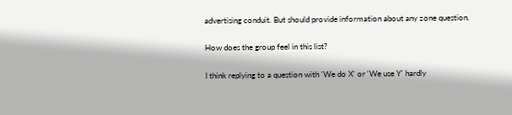advertising conduit. But should provide information about any zone question.

How does the group feel in this list?

I think replying to a question with 'We do X' or 'We use Y' hardly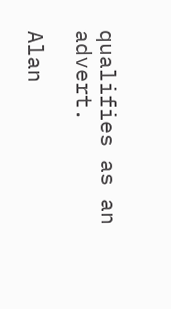qualifies as an advert.

Alan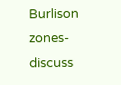Burlison
zones-discuss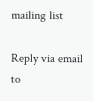mailing list

Reply via email to